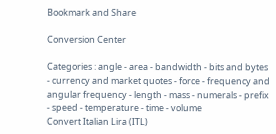Bookmark and Share

Conversion Center

Categories : angle - area - bandwidth - bits and bytes - currency and market quotes - force - frequency and angular frequency - length - mass - numerals - prefix - speed - temperature - time - volume
Convert Italian Lira (ITL)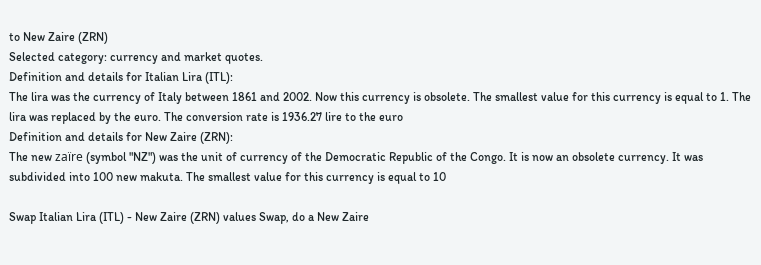to New Zaire (ZRN)
Selected category: currency and market quotes.
Definition and details for Italian Lira (ITL):
The lira was the currency of Italy between 1861 and 2002. Now this currency is obsolete. The smallest value for this currency is equal to 1. The lira was replaced by the euro. The conversion rate is 1936.27 lire to the euro
Definition and details for New Zaire (ZRN):
The new zaïre (symbol "NZ") was the unit of currency of the Democratic Republic of the Congo. It is now an obsolete currency. It was subdivided into 100 new makuta. The smallest value for this currency is equal to 10

Swap Italian Lira (ITL) - New Zaire (ZRN) values Swap, do a New Zaire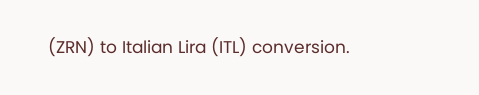(ZRN) to Italian Lira (ITL) conversion.